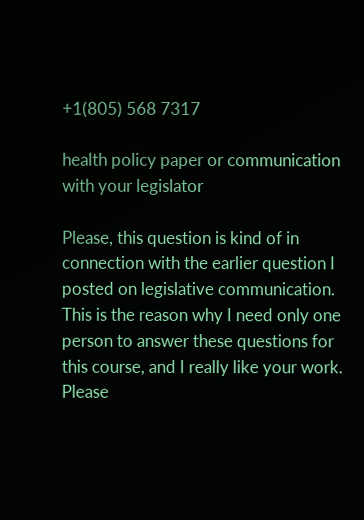+1(805) 568 7317

health policy paper or communication with your legislator

Please, this question is kind of in connection with the earlier question I posted on legislative communication. This is the reason why I need only one person to answer these questions for this course, and I really like your work. Please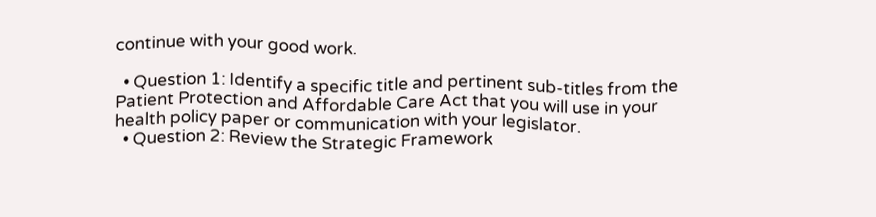continue with your good work.

  • Question 1: Identify a specific title and pertinent sub-titles from the Patient Protection and Affordable Care Act that you will use in your health policy paper or communication with your legislator.
  • Question 2: Review the Strategic Framework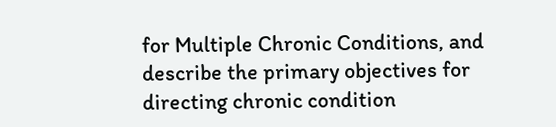for Multiple Chronic Conditions, and describe the primary objectives for directing chronic condition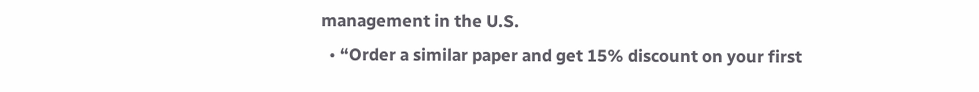management in the U.S.
  • “Order a similar paper and get 15% discount on your first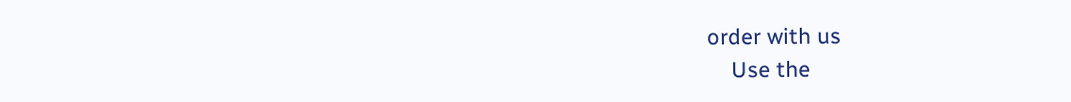order with us
    Use the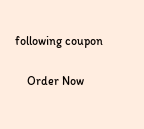following coupon

    Order Now